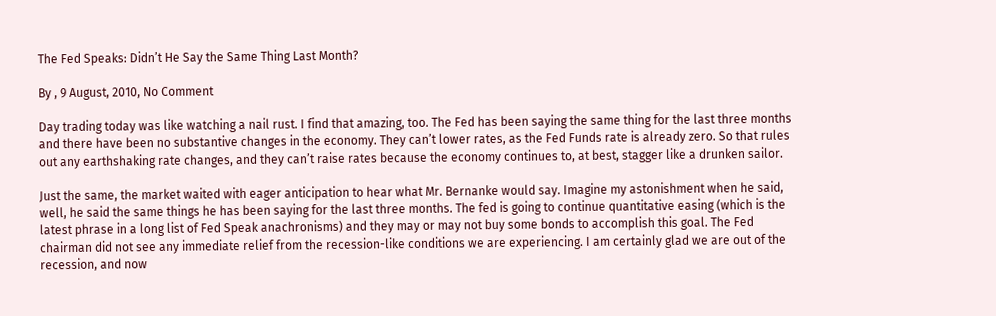The Fed Speaks: Didn’t He Say the Same Thing Last Month?

By , 9 August, 2010, No Comment

Day trading today was like watching a nail rust. I find that amazing, too. The Fed has been saying the same thing for the last three months and there have been no substantive changes in the economy. They can’t lower rates, as the Fed Funds rate is already zero. So that rules out any earthshaking rate changes, and they can’t raise rates because the economy continues to, at best, stagger like a drunken sailor.

Just the same, the market waited with eager anticipation to hear what Mr. Bernanke would say. Imagine my astonishment when he said, well, he said the same things he has been saying for the last three months. The fed is going to continue quantitative easing (which is the latest phrase in a long list of Fed Speak anachronisms) and they may or may not buy some bonds to accomplish this goal. The Fed chairman did not see any immediate relief from the recession-like conditions we are experiencing. I am certainly glad we are out of the recession, and now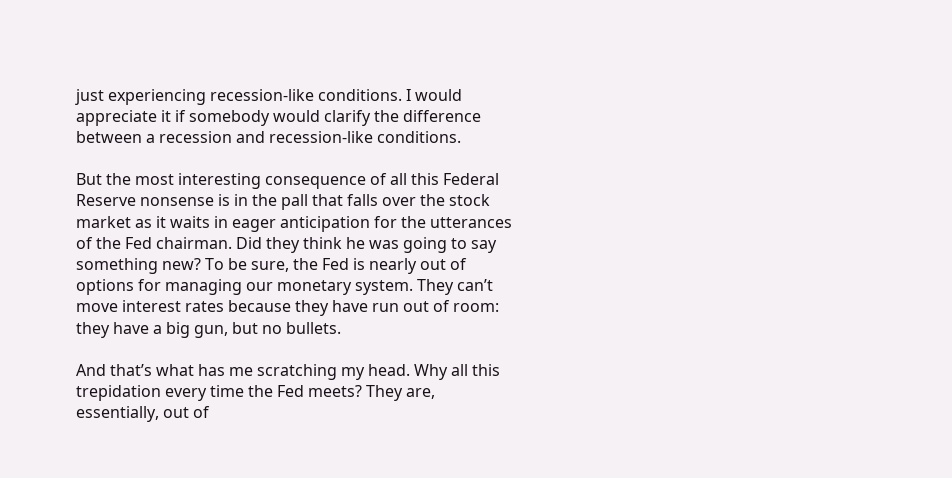just experiencing recession-like conditions. I would appreciate it if somebody would clarify the difference between a recession and recession-like conditions.

But the most interesting consequence of all this Federal Reserve nonsense is in the pall that falls over the stock market as it waits in eager anticipation for the utterances of the Fed chairman. Did they think he was going to say something new? To be sure, the Fed is nearly out of options for managing our monetary system. They can’t move interest rates because they have run out of room: they have a big gun, but no bullets.

And that’s what has me scratching my head. Why all this trepidation every time the Fed meets? They are, essentially, out of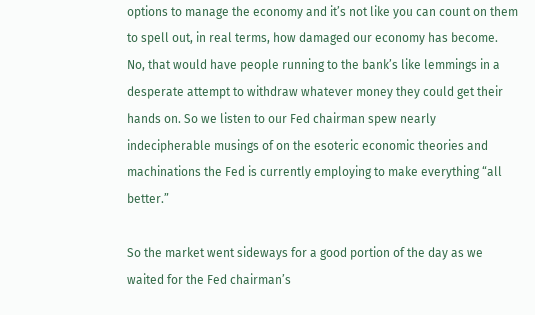options to manage the economy and it’s not like you can count on them to spell out, in real terms, how damaged our economy has become. No, that would have people running to the bank’s like lemmings in a desperate attempt to withdraw whatever money they could get their hands on. So we listen to our Fed chairman spew nearly indecipherable musings of on the esoteric economic theories and machinations the Fed is currently employing to make everything “all better.”

So the market went sideways for a good portion of the day as we waited for the Fed chairman’s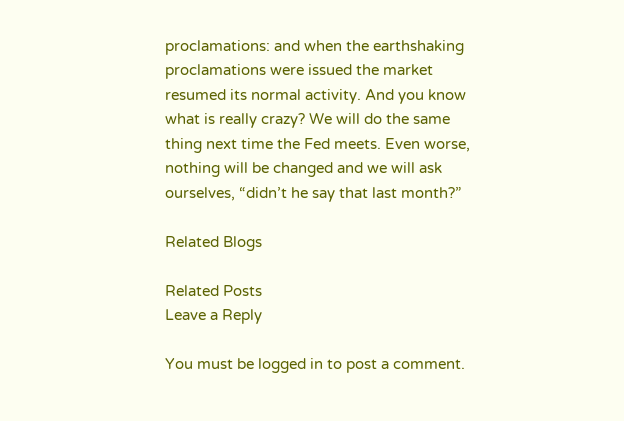proclamations: and when the earthshaking proclamations were issued the market resumed its normal activity. And you know what is really crazy? We will do the same thing next time the Fed meets. Even worse, nothing will be changed and we will ask ourselves, “didn’t he say that last month?”

Related Blogs

Related Posts
Leave a Reply

You must be logged in to post a comment.